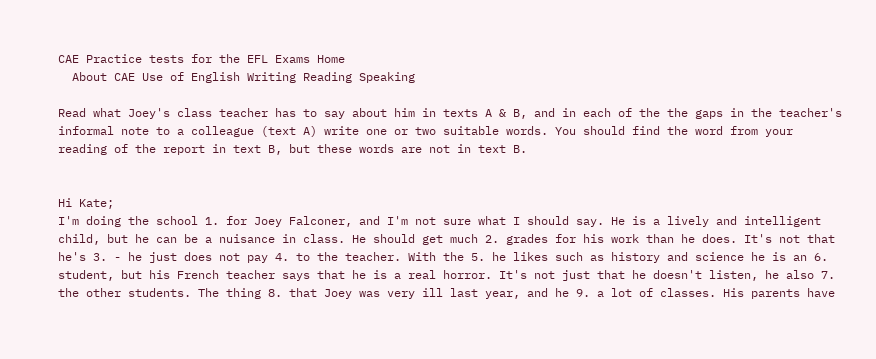CAE Practice tests for the EFL Exams Home
  About CAE Use of English Writing Reading Speaking

Read what Joey's class teacher has to say about him in texts A & B, and in each of the the gaps in the teacher's informal note to a colleague (text A) write one or two suitable words. You should find the word from your reading of the report in text B, but these words are not in text B.


Hi Kate;
I'm doing the school 1. for Joey Falconer, and I'm not sure what I should say. He is a lively and intelligent child, but he can be a nuisance in class. He should get much 2. grades for his work than he does. It's not that he's 3. - he just does not pay 4. to the teacher. With the 5. he likes such as history and science he is an 6. student, but his French teacher says that he is a real horror. It's not just that he doesn't listen, he also 7. the other students. The thing 8. that Joey was very ill last year, and he 9. a lot of classes. His parents have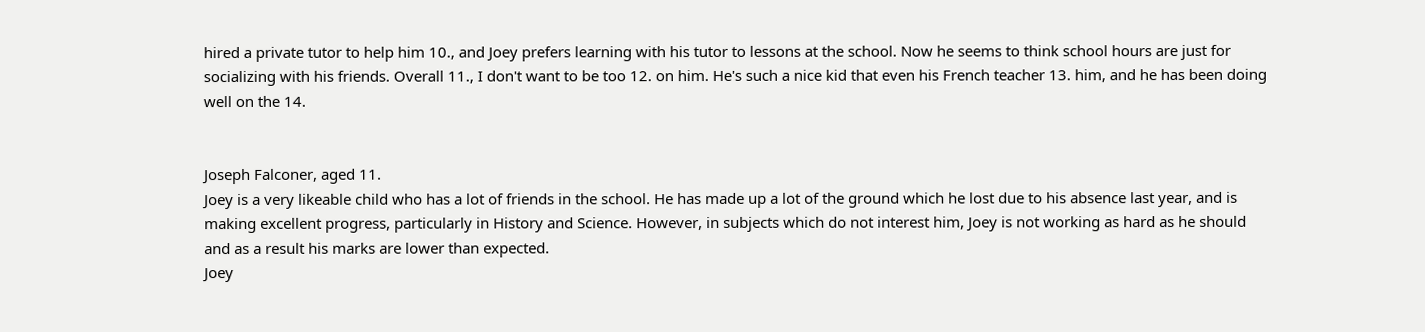hired a private tutor to help him 10., and Joey prefers learning with his tutor to lessons at the school. Now he seems to think school hours are just for socializing with his friends. Overall 11., I don't want to be too 12. on him. He's such a nice kid that even his French teacher 13. him, and he has been doing well on the 14.


Joseph Falconer, aged 11.
Joey is a very likeable child who has a lot of friends in the school. He has made up a lot of the ground which he lost due to his absence last year, and is making excellent progress, particularly in History and Science. However, in subjects which do not interest him, Joey is not working as hard as he should and as a result his marks are lower than expected.
Joey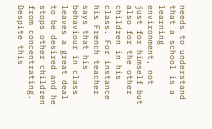needs to understand that a school is a learning environment, not just for himself but also for the other children in his class. For instance his French teacher says that his behaviour in class leaves a great deal to be desired and he stops other children from concentrating.
Despite this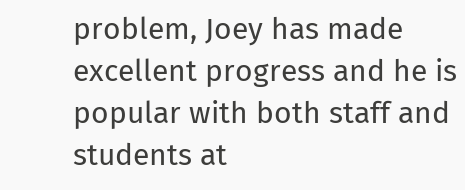problem, Joey has made excellent progress and he is popular with both staff and students at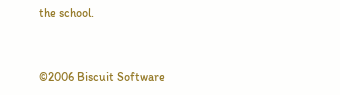the school.


©2006 Biscuit Software